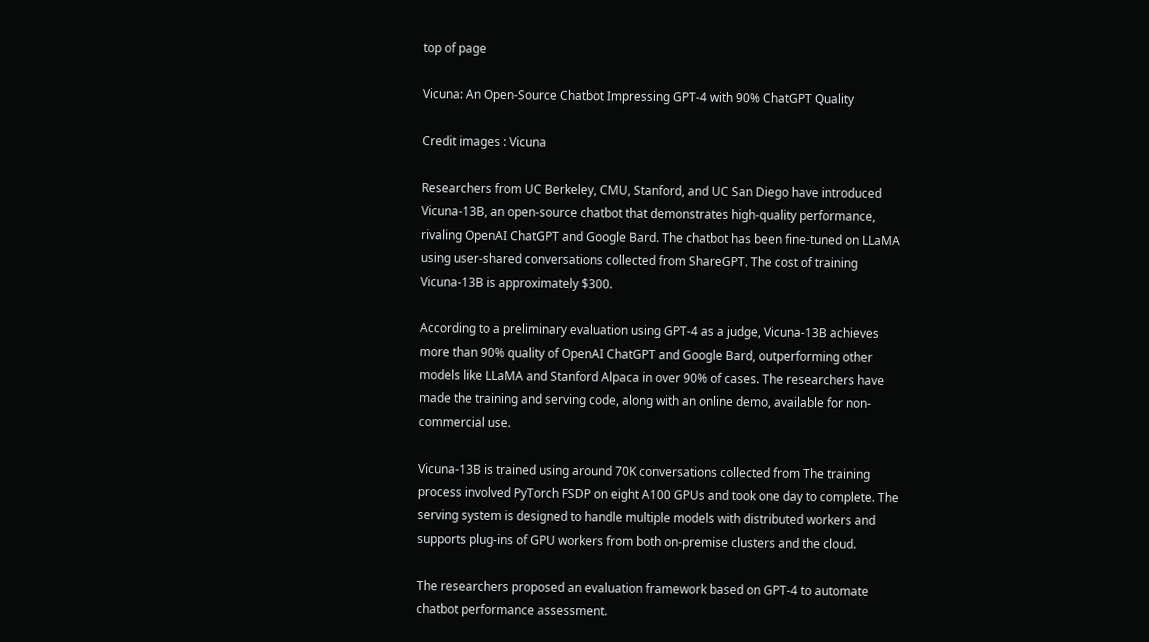top of page

Vicuna: An Open-Source Chatbot Impressing GPT-4 with 90% ChatGPT Quality

Credit images : Vicuna

Researchers from UC Berkeley, CMU, Stanford, and UC San Diego have introduced Vicuna-13B, an open-source chatbot that demonstrates high-quality performance, rivaling OpenAI ChatGPT and Google Bard. The chatbot has been fine-tuned on LLaMA using user-shared conversations collected from ShareGPT. The cost of training Vicuna-13B is approximately $300.

According to a preliminary evaluation using GPT-4 as a judge, Vicuna-13B achieves more than 90% quality of OpenAI ChatGPT and Google Bard, outperforming other models like LLaMA and Stanford Alpaca in over 90% of cases. The researchers have made the training and serving code, along with an online demo, available for non-commercial use.

Vicuna-13B is trained using around 70K conversations collected from The training process involved PyTorch FSDP on eight A100 GPUs and took one day to complete. The serving system is designed to handle multiple models with distributed workers and supports plug-ins of GPU workers from both on-premise clusters and the cloud.

The researchers proposed an evaluation framework based on GPT-4 to automate chatbot performance assessment.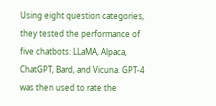Using eight question categories, they tested the performance of five chatbots: LLaMA, Alpaca, ChatGPT, Bard, and Vicuna. GPT-4 was then used to rate the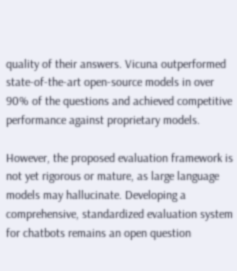quality of their answers. Vicuna outperformed state-of-the-art open-source models in over 90% of the questions and achieved competitive performance against proprietary models.

However, the proposed evaluation framework is not yet rigorous or mature, as large language models may hallucinate. Developing a comprehensive, standardized evaluation system for chatbots remains an open question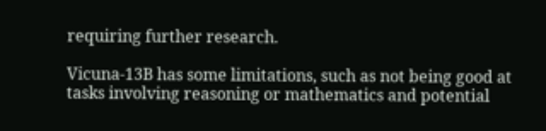requiring further research.

Vicuna-13B has some limitations, such as not being good at tasks involving reasoning or mathematics and potential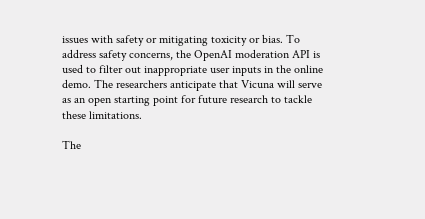issues with safety or mitigating toxicity or bias. To address safety concerns, the OpenAI moderation API is used to filter out inappropriate user inputs in the online demo. The researchers anticipate that Vicuna will serve as an open starting point for future research to tackle these limitations.

The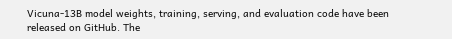Vicuna-13B model weights, training, serving, and evaluation code have been released on GitHub. The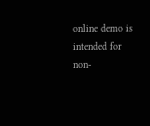online demo is intended for non-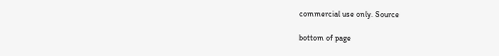commercial use only. Source

bottom of page